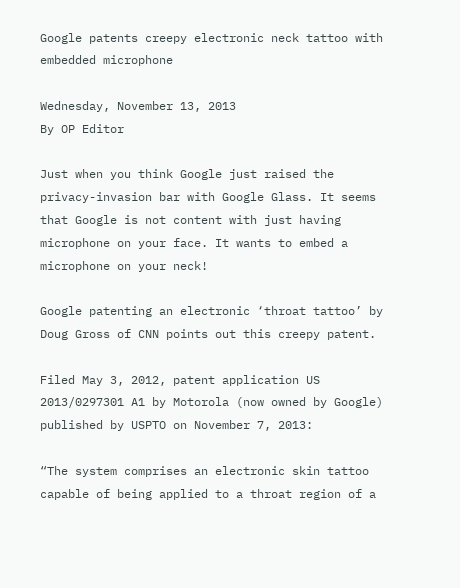Google patents creepy electronic neck tattoo with embedded microphone

Wednesday, November 13, 2013
By OP Editor

Just when you think Google just raised the privacy-invasion bar with Google Glass. It seems that Google is not content with just having microphone on your face. It wants to embed a microphone on your neck!

Google patenting an electronic ‘throat tattoo’ by Doug Gross of CNN points out this creepy patent.

Filed May 3, 2012, patent application US 2013/0297301 A1 by Motorola (now owned by Google) published by USPTO on November 7, 2013:

“The system comprises an electronic skin tattoo capable of being applied to a throat region of a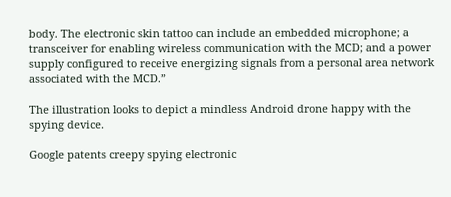body. The electronic skin tattoo can include an embedded microphone; a transceiver for enabling wireless communication with the MCD; and a power supply configured to receive energizing signals from a personal area network associated with the MCD.”

The illustration looks to depict a mindless Android drone happy with the spying device.

Google patents creepy spying electronic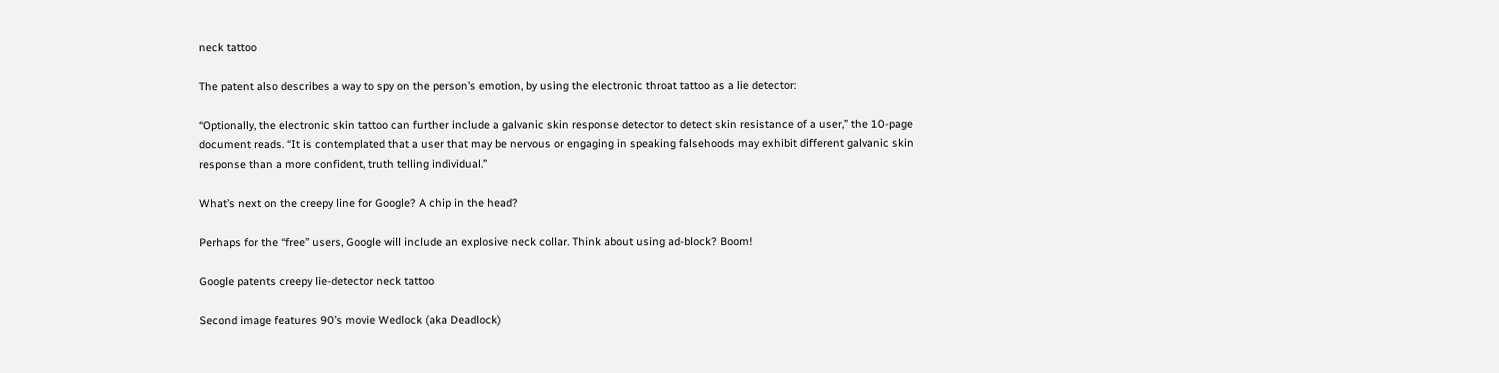neck tattoo

The patent also describes a way to spy on the person’s emotion, by using the electronic throat tattoo as a lie detector:

“Optionally, the electronic skin tattoo can further include a galvanic skin response detector to detect skin resistance of a user,” the 10-page document reads. “It is contemplated that a user that may be nervous or engaging in speaking falsehoods may exhibit different galvanic skin response than a more confident, truth telling individual.”

What’s next on the creepy line for Google? A chip in the head?

Perhaps for the “free” users, Google will include an explosive neck collar. Think about using ad-block? Boom!

Google patents creepy lie-detector neck tattoo

Second image features 90’s movie Wedlock (aka Deadlock)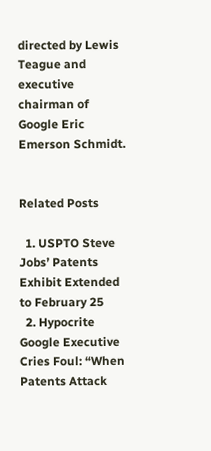directed by Lewis Teague and executive chairman of Google Eric Emerson Schmidt.


Related Posts

  1. USPTO Steve Jobs’ Patents Exhibit Extended to February 25
  2. Hypocrite Google Executive Cries Foul: “When Patents Attack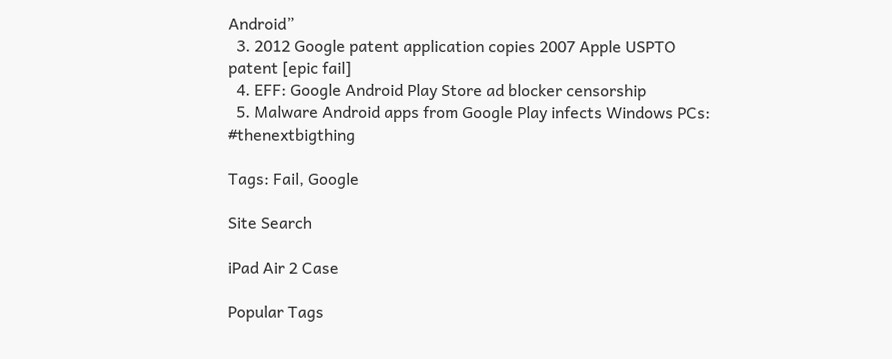Android”
  3. 2012 Google patent application copies 2007 Apple USPTO patent [epic fail]
  4. EFF: Google Android Play Store ad blocker censorship
  5. Malware Android apps from Google Play infects Windows PCs: #thenextbigthing

Tags: Fail, Google

Site Search

iPad Air 2 Case

Popular Tags